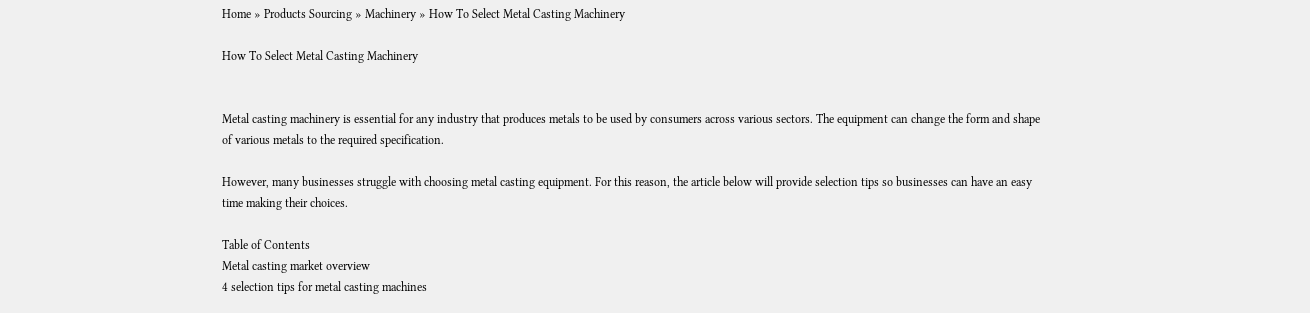Home » Products Sourcing » Machinery » How To Select Metal Casting Machinery

How To Select Metal Casting Machinery


Metal casting machinery is essential for any industry that produces metals to be used by consumers across various sectors. The equipment can change the form and shape of various metals to the required specification.

However, many businesses struggle with choosing metal casting equipment. For this reason, the article below will provide selection tips so businesses can have an easy time making their choices.

Table of Contents
Metal casting market overview
4 selection tips for metal casting machines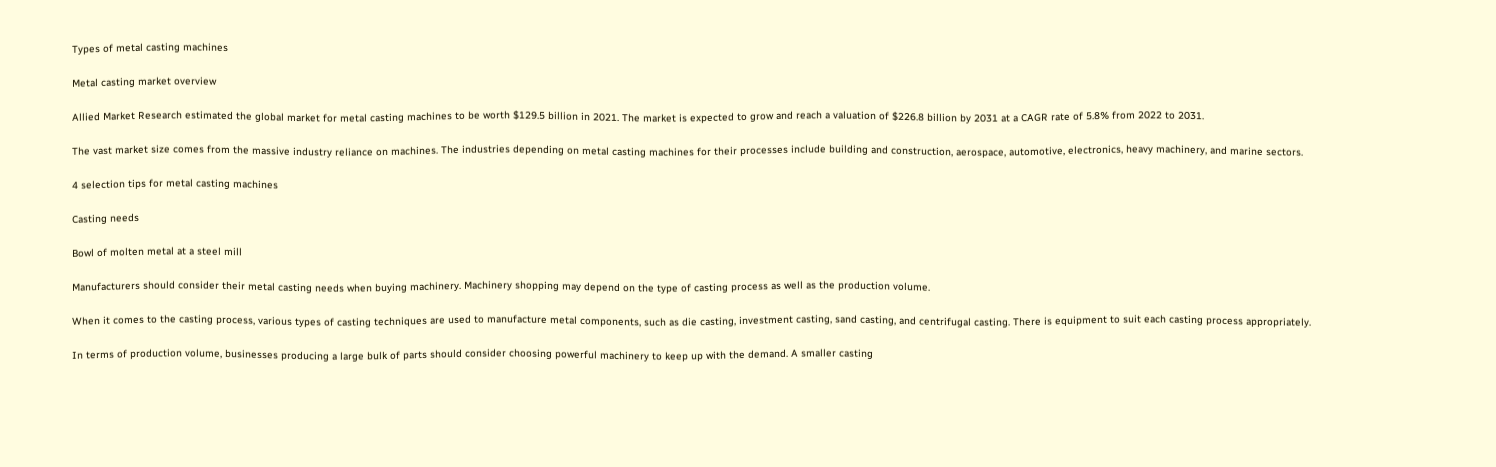Types of metal casting machines

Metal casting market overview

Allied Market Research estimated the global market for metal casting machines to be worth $129.5 billion in 2021. The market is expected to grow and reach a valuation of $226.8 billion by 2031 at a CAGR rate of 5.8% from 2022 to 2031.

The vast market size comes from the massive industry reliance on machines. The industries depending on metal casting machines for their processes include building and construction, aerospace, automotive, electronics, heavy machinery, and marine sectors.

4 selection tips for metal casting machines

Casting needs

Bowl of molten metal at a steel mill

Manufacturers should consider their metal casting needs when buying machinery. Machinery shopping may depend on the type of casting process as well as the production volume.

When it comes to the casting process, various types of casting techniques are used to manufacture metal components, such as die casting, investment casting, sand casting, and centrifugal casting. There is equipment to suit each casting process appropriately.

In terms of production volume, businesses producing a large bulk of parts should consider choosing powerful machinery to keep up with the demand. A smaller casting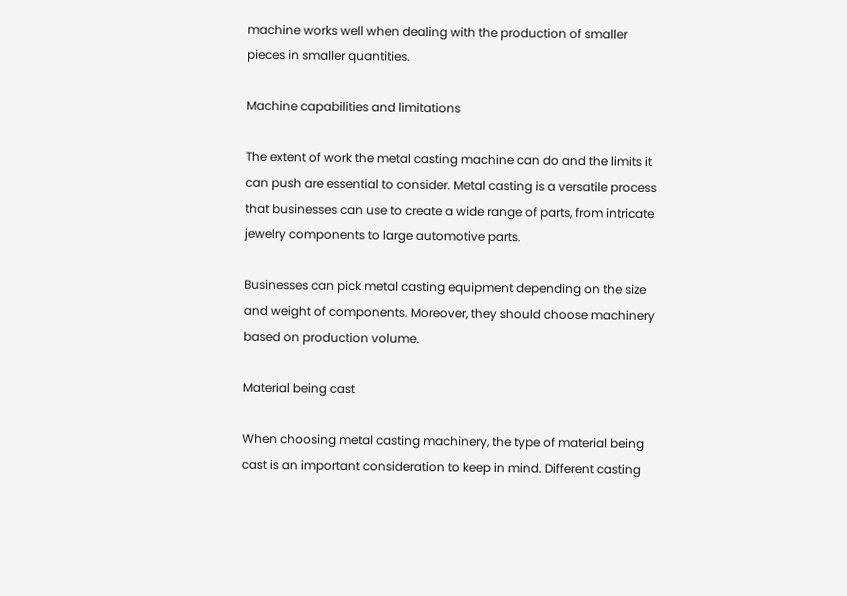machine works well when dealing with the production of smaller pieces in smaller quantities.

Machine capabilities and limitations

The extent of work the metal casting machine can do and the limits it can push are essential to consider. Metal casting is a versatile process that businesses can use to create a wide range of parts, from intricate jewelry components to large automotive parts.

Businesses can pick metal casting equipment depending on the size and weight of components. Moreover, they should choose machinery based on production volume.

Material being cast

When choosing metal casting machinery, the type of material being cast is an important consideration to keep in mind. Different casting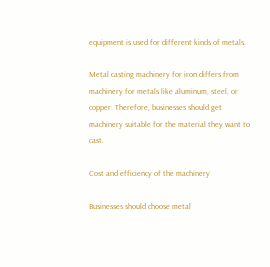equipment is used for different kinds of metals.

Metal casting machinery for iron differs from machinery for metals like aluminum, steel, or copper. Therefore, businesses should get machinery suitable for the material they want to cast.

Cost and efficiency of the machinery

Businesses should choose metal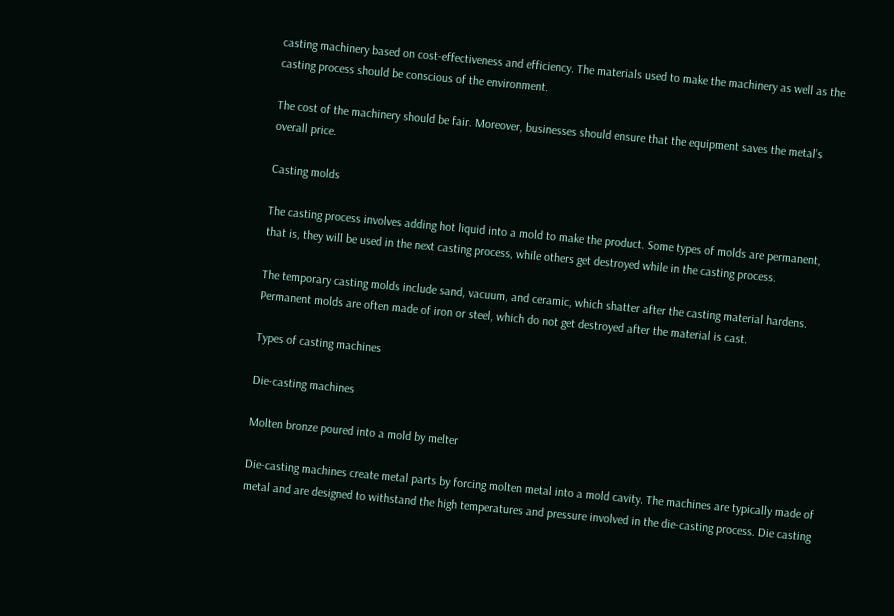casting machinery based on cost-effectiveness and efficiency. The materials used to make the machinery as well as the casting process should be conscious of the environment.

The cost of the machinery should be fair. Moreover, businesses should ensure that the equipment saves the metal’s overall price.

Casting molds

The casting process involves adding hot liquid into a mold to make the product. Some types of molds are permanent, that is, they will be used in the next casting process, while others get destroyed while in the casting process.

The temporary casting molds include sand, vacuum, and ceramic, which shatter after the casting material hardens. Permanent molds are often made of iron or steel, which do not get destroyed after the material is cast.

Types of casting machines

Die-casting machines

Molten bronze poured into a mold by melter

Die-casting machines create metal parts by forcing molten metal into a mold cavity. The machines are typically made of metal and are designed to withstand the high temperatures and pressure involved in the die-casting process. Die casting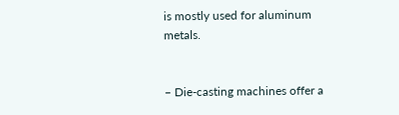is mostly used for aluminum metals.


– Die-casting machines offer a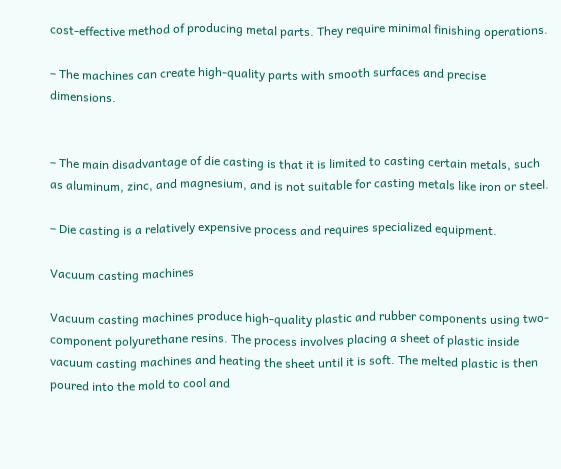cost-effective method of producing metal parts. They require minimal finishing operations.

– The machines can create high-quality parts with smooth surfaces and precise dimensions.


– The main disadvantage of die casting is that it is limited to casting certain metals, such as aluminum, zinc, and magnesium, and is not suitable for casting metals like iron or steel.

– Die casting is a relatively expensive process and requires specialized equipment.

Vacuum casting machines

Vacuum casting machines produce high-quality plastic and rubber components using two-component polyurethane resins. The process involves placing a sheet of plastic inside vacuum casting machines and heating the sheet until it is soft. The melted plastic is then poured into the mold to cool and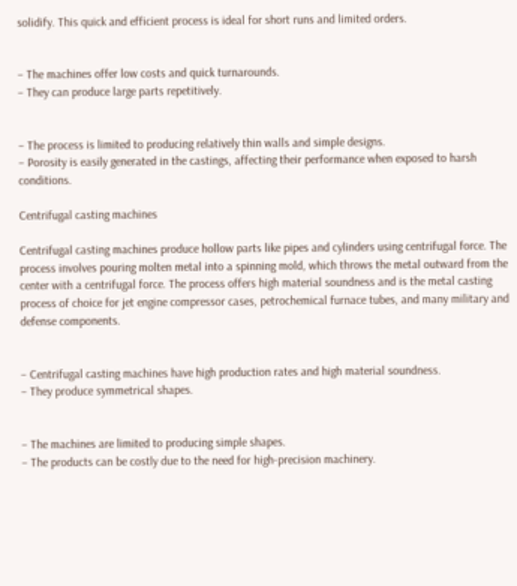solidify. This quick and efficient process is ideal for short runs and limited orders.


– The machines offer low costs and quick turnarounds.
– They can produce large parts repetitively.


– The process is limited to producing relatively thin walls and simple designs.
– Porosity is easily generated in the castings, affecting their performance when exposed to harsh conditions.

Centrifugal casting machines

Centrifugal casting machines produce hollow parts like pipes and cylinders using centrifugal force. The process involves pouring molten metal into a spinning mold, which throws the metal outward from the center with a centrifugal force. The process offers high material soundness and is the metal casting process of choice for jet engine compressor cases, petrochemical furnace tubes, and many military and defense components.


– Centrifugal casting machines have high production rates and high material soundness.
– They produce symmetrical shapes.


– The machines are limited to producing simple shapes.
– The products can be costly due to the need for high-precision machinery.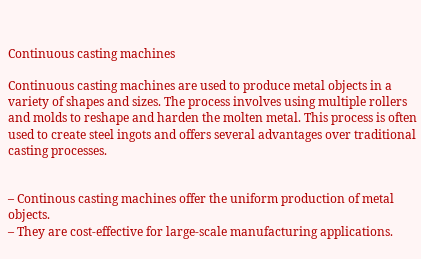Continuous casting machines

Continuous casting machines are used to produce metal objects in a variety of shapes and sizes. The process involves using multiple rollers and molds to reshape and harden the molten metal. This process is often used to create steel ingots and offers several advantages over traditional casting processes.


– Continous casting machines offer the uniform production of metal objects.
– They are cost-effective for large-scale manufacturing applications.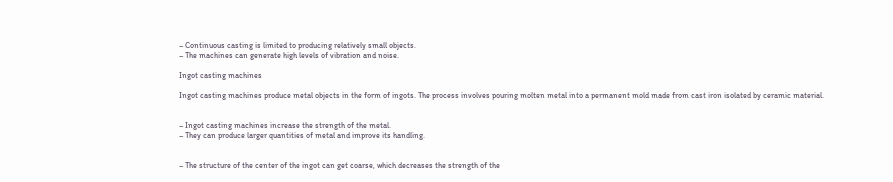– Continuous casting is limited to producing relatively small objects.
– The machines can generate high levels of vibration and noise.

Ingot casting machines

Ingot casting machines produce metal objects in the form of ingots. The process involves pouring molten metal into a permanent mold made from cast iron isolated by ceramic material.


– Ingot casting machines increase the strength of the metal.
– They can produce larger quantities of metal and improve its handling.


– The structure of the center of the ingot can get coarse, which decreases the strength of the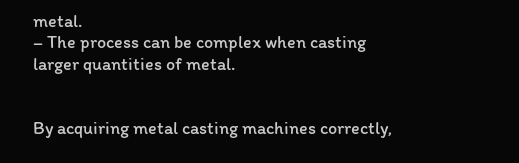metal.
– The process can be complex when casting larger quantities of metal.


By acquiring metal casting machines correctly,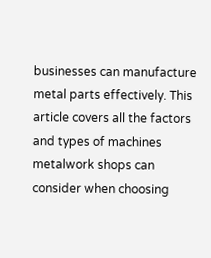businesses can manufacture metal parts effectively. This article covers all the factors and types of machines metalwork shops can consider when choosing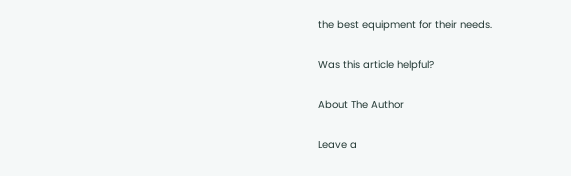the best equipment for their needs.

Was this article helpful?

About The Author

Leave a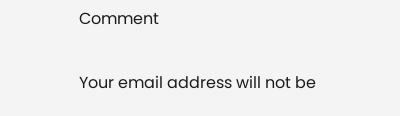Comment

Your email address will not be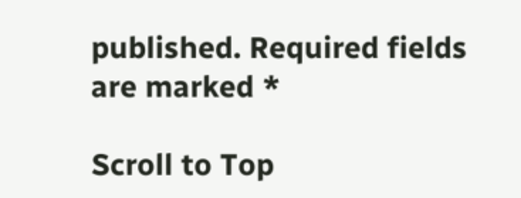published. Required fields are marked *

Scroll to Top